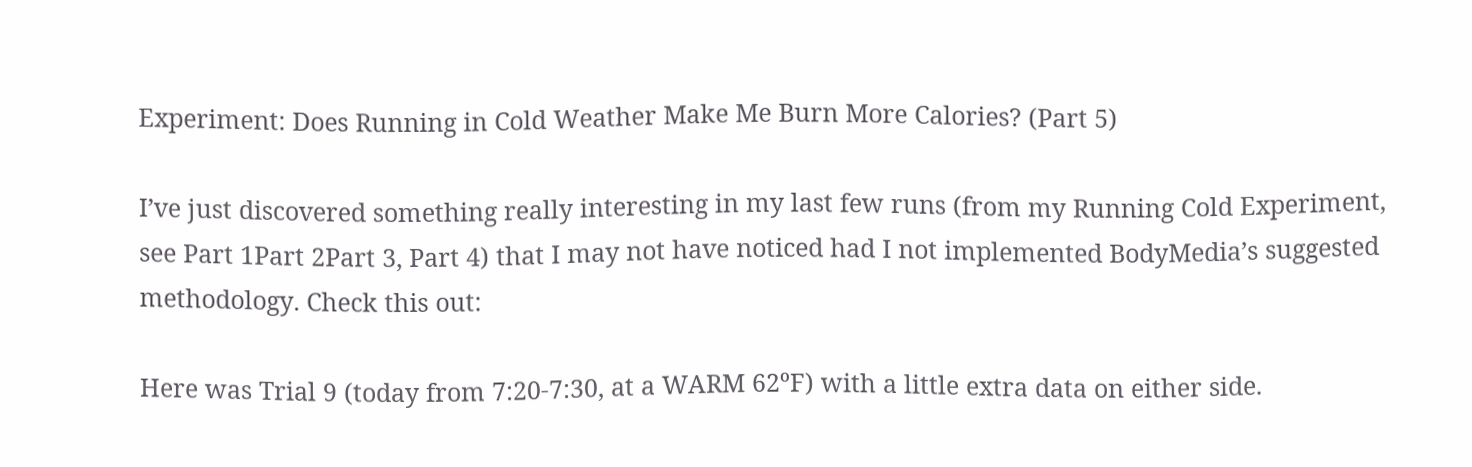Experiment: Does Running in Cold Weather Make Me Burn More Calories? (Part 5)

I’ve just discovered something really interesting in my last few runs (from my Running Cold Experiment, see Part 1Part 2Part 3, Part 4) that I may not have noticed had I not implemented BodyMedia’s suggested methodology. Check this out:

Here was Trial 9 (today from 7:20-7:30, at a WARM 62ºF) with a little extra data on either side.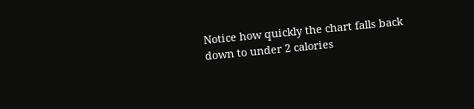Notice how quickly the chart falls back down to under 2 calories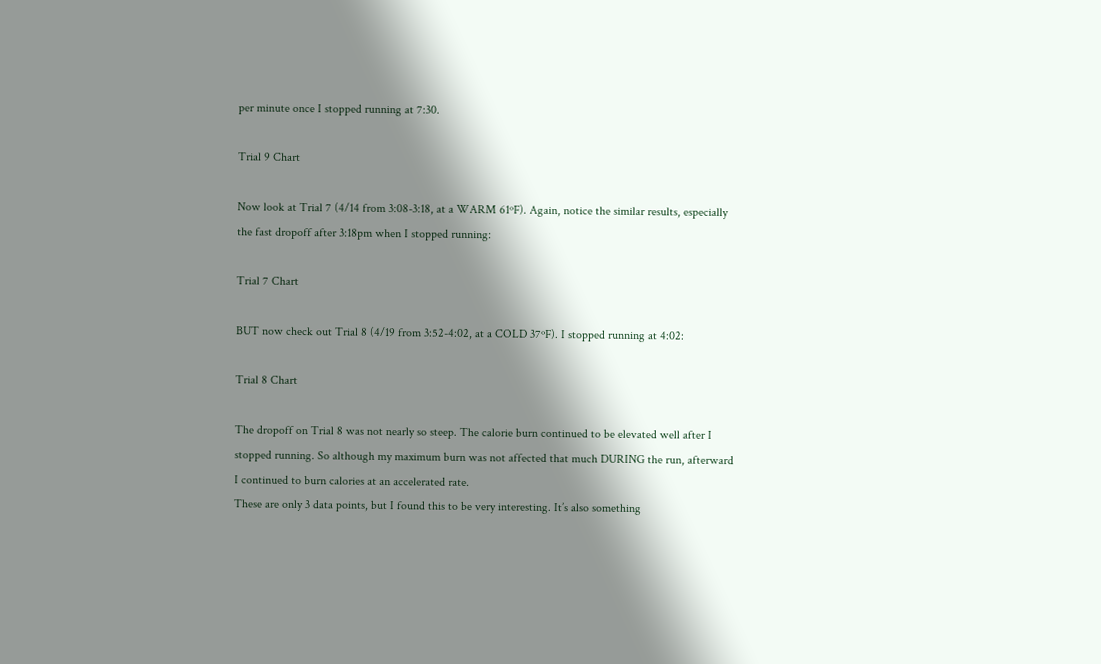per minute once I stopped running at 7:30.

Trial 9 Chart

Now look at Trial 7 (4/14 from 3:08-3:18, at a WARM 61ºF). Again, notice the similar results, especially the fast dropoff after 3:18pm when I stopped running:

Trial 7 Chart

BUT now check out Trial 8 (4/19 from 3:52-4:02, at a COLD 37ºF). I stopped running at 4:02:

Trial 8 Chart

The dropoff on Trial 8 was not nearly so steep. The calorie burn continued to be elevated well after I stopped running. So although my maximum burn was not affected that much DURING the run, afterward I continued to burn calories at an accelerated rate.
These are only 3 data points, but I found this to be very interesting. It’s also something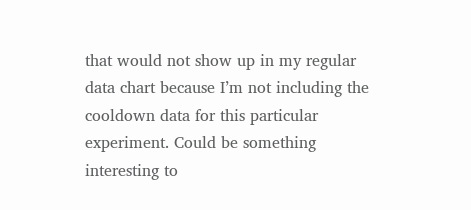that would not show up in my regular data chart because I’m not including the cooldown data for this particular experiment. Could be something interesting to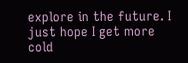explore in the future. I just hope I get more cold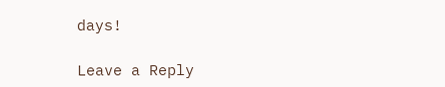days!

Leave a Reply